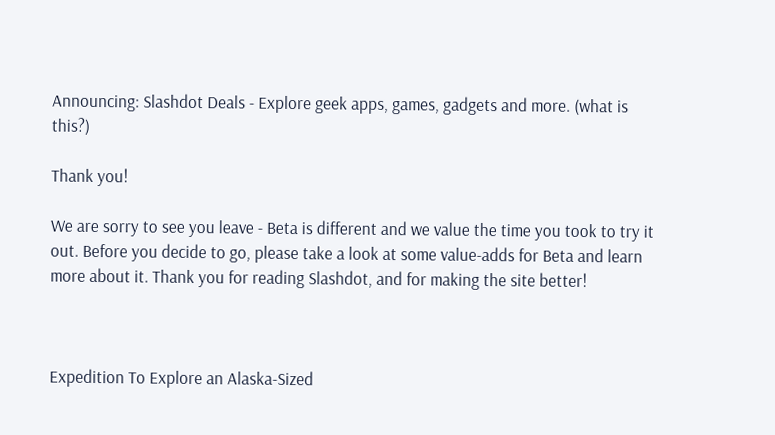Announcing: Slashdot Deals - Explore geek apps, games, gadgets and more. (what is this?)

Thank you!

We are sorry to see you leave - Beta is different and we value the time you took to try it out. Before you decide to go, please take a look at some value-adds for Beta and learn more about it. Thank you for reading Slashdot, and for making the site better!



Expedition To Explore an Alaska-Sized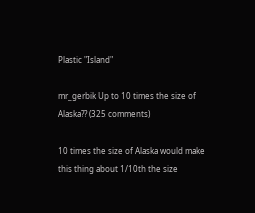Plastic "Island"

mr_gerbik Up to 10 times the size of Alaska?? (325 comments)

10 times the size of Alaska would make this thing about 1/10th the size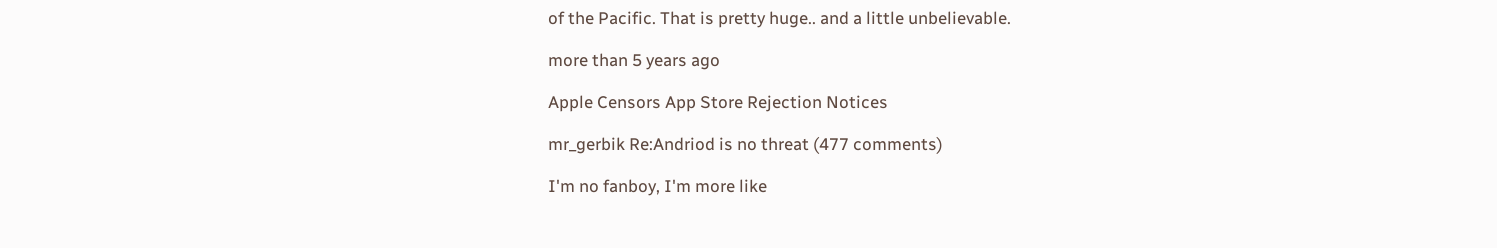of the Pacific. That is pretty huge.. and a little unbelievable.

more than 5 years ago

Apple Censors App Store Rejection Notices

mr_gerbik Re:Andriod is no threat (477 comments)

I'm no fanboy, I'm more like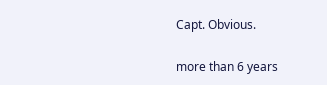Capt. Obvious.

more than 6 years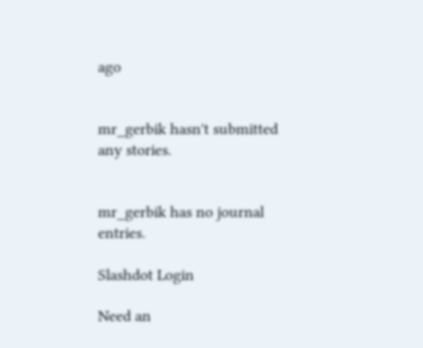ago


mr_gerbik hasn't submitted any stories.


mr_gerbik has no journal entries.

Slashdot Login

Need an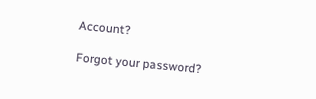Account?

Forgot your password?